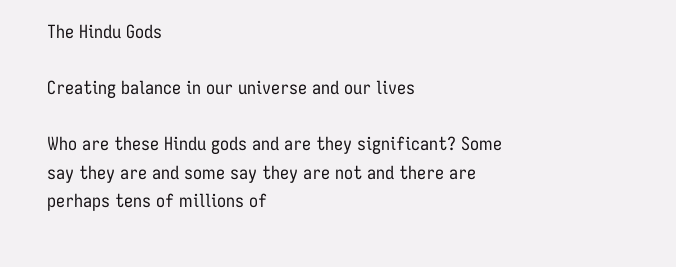The Hindu Gods

Creating balance in our universe and our lives

Who are these Hindu gods and are they significant? Some say they are and some say they are not and there are perhaps tens of millions of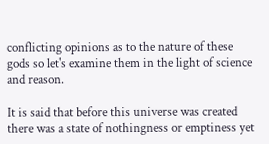conflicting opinions as to the nature of these gods so let's examine them in the light of science and reason.

It is said that before this universe was created there was a state of nothingness or emptiness yet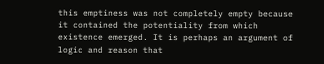this emptiness was not completely empty because it contained the potentiality from which existence emerged. It is perhaps an argument of logic and reason that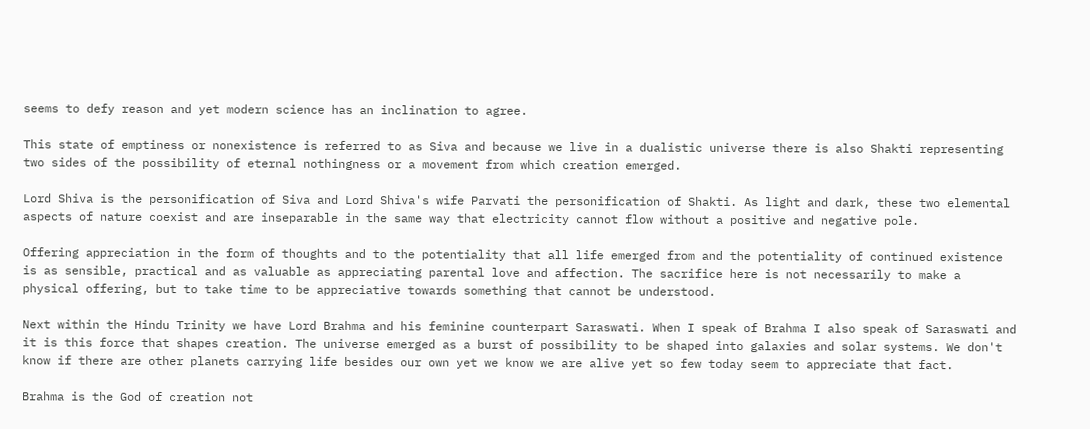seems to defy reason and yet modern science has an inclination to agree.

This state of emptiness or nonexistence is referred to as Siva and because we live in a dualistic universe there is also Shakti representing two sides of the possibility of eternal nothingness or a movement from which creation emerged.

Lord Shiva is the personification of Siva and Lord Shiva's wife Parvati the personification of Shakti. As light and dark, these two elemental aspects of nature coexist and are inseparable in the same way that electricity cannot flow without a positive and negative pole.

Offering appreciation in the form of thoughts and to the potentiality that all life emerged from and the potentiality of continued existence is as sensible, practical and as valuable as appreciating parental love and affection. The sacrifice here is not necessarily to make a physical offering, but to take time to be appreciative towards something that cannot be understood.

Next within the Hindu Trinity we have Lord Brahma and his feminine counterpart Saraswati. When I speak of Brahma I also speak of Saraswati and it is this force that shapes creation. The universe emerged as a burst of possibility to be shaped into galaxies and solar systems. We don't know if there are other planets carrying life besides our own yet we know we are alive yet so few today seem to appreciate that fact.

Brahma is the God of creation not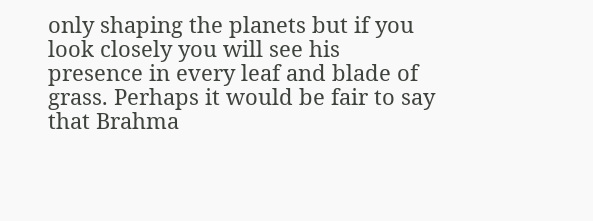only shaping the planets but if you look closely you will see his presence in every leaf and blade of grass. Perhaps it would be fair to say that Brahma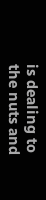is dealing to the nuts and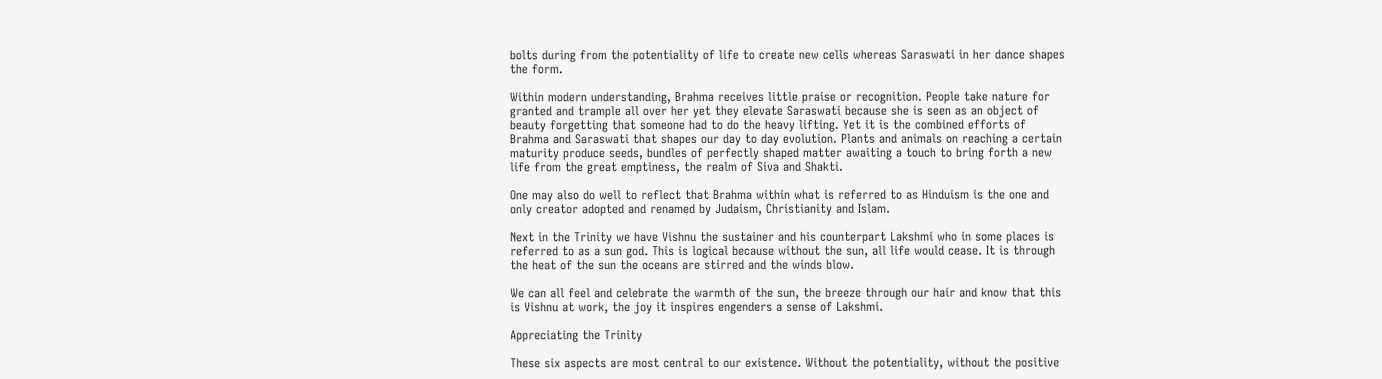bolts during from the potentiality of life to create new cells whereas Saraswati in her dance shapes the form.

Within modern understanding, Brahma receives little praise or recognition. People take nature for granted and trample all over her yet they elevate Saraswati because she is seen as an object of beauty forgetting that someone had to do the heavy lifting. Yet it is the combined efforts of Brahma and Saraswati that shapes our day to day evolution. Plants and animals on reaching a certain maturity produce seeds, bundles of perfectly shaped matter awaiting a touch to bring forth a new life from the great emptiness, the realm of Siva and Shakti.

One may also do well to reflect that Brahma within what is referred to as Hinduism is the one and only creator adopted and renamed by Judaism, Christianity and Islam.

Next in the Trinity we have Vishnu the sustainer and his counterpart Lakshmi who in some places is referred to as a sun god. This is logical because without the sun, all life would cease. It is through the heat of the sun the oceans are stirred and the winds blow.

We can all feel and celebrate the warmth of the sun, the breeze through our hair and know that this is Vishnu at work, the joy it inspires engenders a sense of Lakshmi.

Appreciating the Trinity

These six aspects are most central to our existence. Without the potentiality, without the positive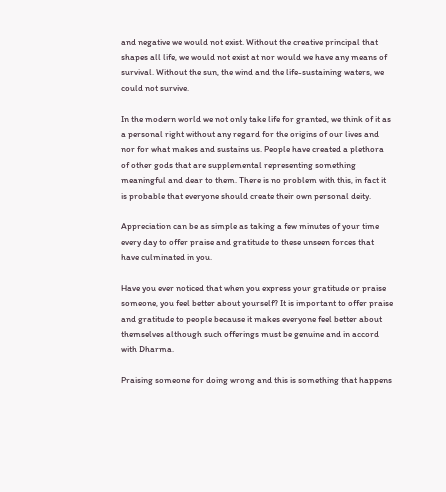and negative we would not exist. Without the creative principal that shapes all life, we would not exist at nor would we have any means of survival. Without the sun, the wind and the life-sustaining waters, we could not survive.

In the modern world we not only take life for granted, we think of it as a personal right without any regard for the origins of our lives and nor for what makes and sustains us. People have created a plethora of other gods that are supplemental representing something meaningful and dear to them. There is no problem with this, in fact it is probable that everyone should create their own personal deity.

Appreciation can be as simple as taking a few minutes of your time every day to offer praise and gratitude to these unseen forces that have culminated in you.

Have you ever noticed that when you express your gratitude or praise someone, you feel better about yourself? It is important to offer praise and gratitude to people because it makes everyone feel better about themselves although such offerings must be genuine and in accord with Dharma.

Praising someone for doing wrong and this is something that happens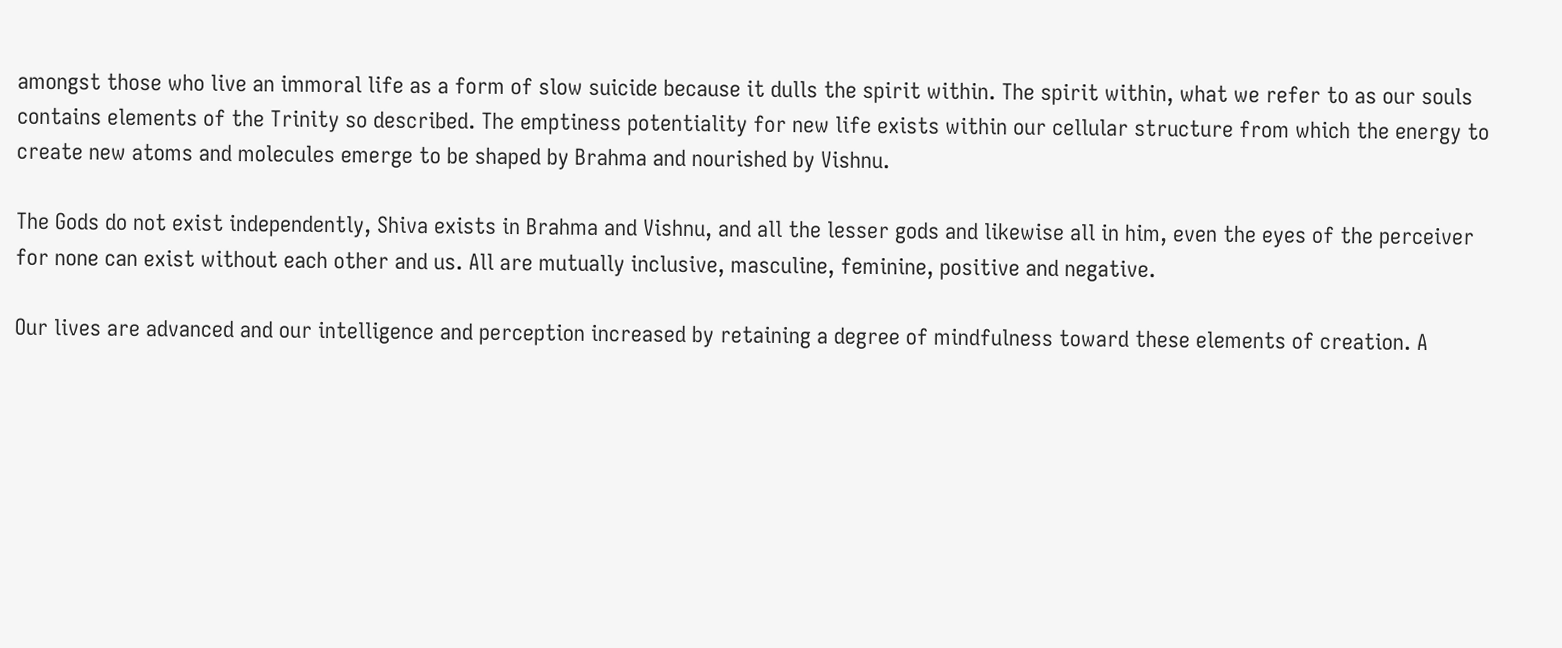amongst those who live an immoral life as a form of slow suicide because it dulls the spirit within. The spirit within, what we refer to as our souls contains elements of the Trinity so described. The emptiness potentiality for new life exists within our cellular structure from which the energy to create new atoms and molecules emerge to be shaped by Brahma and nourished by Vishnu.

The Gods do not exist independently, Shiva exists in Brahma and Vishnu, and all the lesser gods and likewise all in him, even the eyes of the perceiver for none can exist without each other and us. All are mutually inclusive, masculine, feminine, positive and negative.

Our lives are advanced and our intelligence and perception increased by retaining a degree of mindfulness toward these elements of creation. A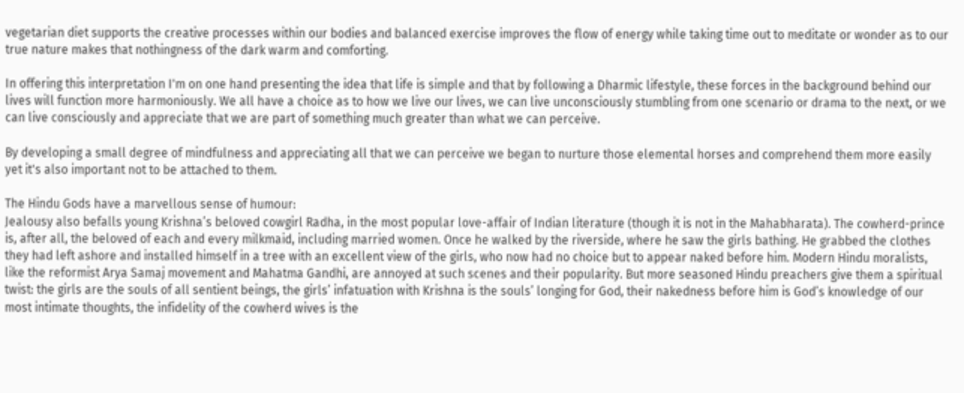vegetarian diet supports the creative processes within our bodies and balanced exercise improves the flow of energy while taking time out to meditate or wonder as to our true nature makes that nothingness of the dark warm and comforting.

In offering this interpretation I'm on one hand presenting the idea that life is simple and that by following a Dharmic lifestyle, these forces in the background behind our lives will function more harmoniously. We all have a choice as to how we live our lives, we can live unconsciously stumbling from one scenario or drama to the next, or we can live consciously and appreciate that we are part of something much greater than what we can perceive.

By developing a small degree of mindfulness and appreciating all that we can perceive we began to nurture those elemental horses and comprehend them more easily yet it's also important not to be attached to them.

The Hindu Gods have a marvellous sense of humour:
Jealousy also befalls young Krishna’s beloved cowgirl Radha, in the most popular love-affair of Indian literature (though it is not in the Mahabharata). The cowherd-prince is, after all, the beloved of each and every milkmaid, including married women. Once he walked by the riverside, where he saw the girls bathing. He grabbed the clothes they had left ashore and installed himself in a tree with an excellent view of the girls, who now had no choice but to appear naked before him. Modern Hindu moralists, like the reformist Arya Samaj movement and Mahatma Gandhi, are annoyed at such scenes and their popularity. But more seasoned Hindu preachers give them a spiritual twist: the girls are the souls of all sentient beings, the girls’ infatuation with Krishna is the souls’ longing for God, their nakedness before him is God’s knowledge of our most intimate thoughts, the infidelity of the cowherd wives is the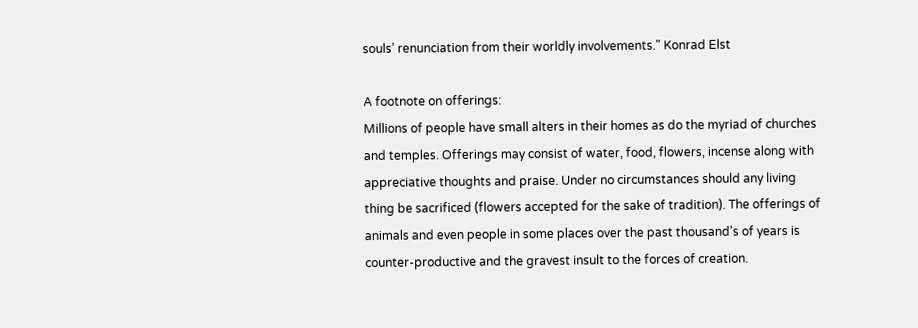souls’ renunciation from their worldly involvements." Konrad Elst

A footnote on offerings:
Millions of people have small alters in their homes as do the myriad of churches and temples. Offerings may consist of water, food, flowers, incense along with appreciative thoughts and praise. Under no circumstances should any living thing be sacrificed (flowers accepted for the sake of tradition). The offerings of animals and even people in some places over the past thousand's of years is counter-productive and the gravest insult to the forces of creation.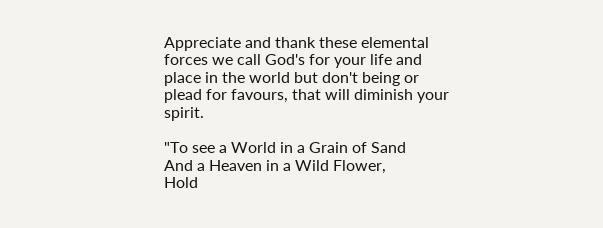Appreciate and thank these elemental forces we call God's for your life and place in the world but don't being or plead for favours, that will diminish your spirit.

"To see a World in a Grain of Sand
And a Heaven in a Wild Flower,
Hold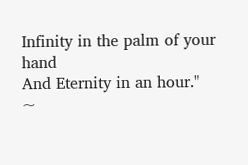Infinity in the palm of your hand
And Eternity in an hour."
~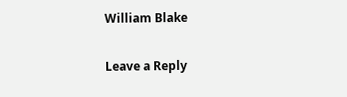William Blake


Leave a Reply